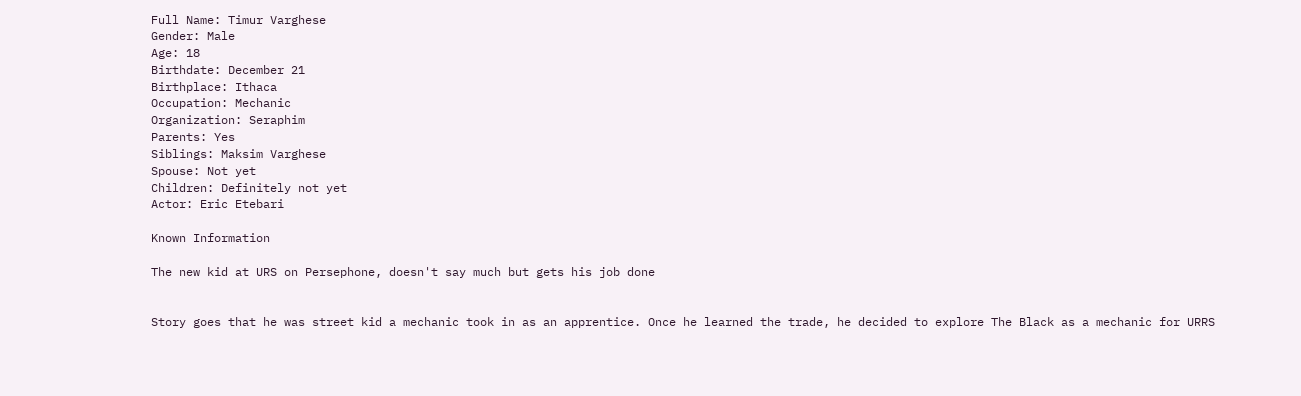Full Name: Timur Varghese
Gender: Male
Age: 18
Birthdate: December 21
Birthplace: Ithaca
Occupation: Mechanic
Organization: Seraphim
Parents: Yes
Siblings: Maksim Varghese
Spouse: Not yet
Children: Definitely not yet
Actor: Eric Etebari

Known Information

The new kid at URS on Persephone, doesn't say much but gets his job done


Story goes that he was street kid a mechanic took in as an apprentice. Once he learned the trade, he decided to explore The Black as a mechanic for URRS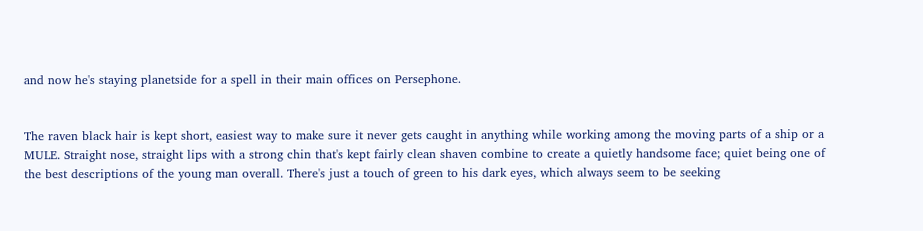and now he's staying planetside for a spell in their main offices on Persephone.


The raven black hair is kept short, easiest way to make sure it never gets caught in anything while working among the moving parts of a ship or a MULE. Straight nose, straight lips with a strong chin that's kept fairly clean shaven combine to create a quietly handsome face; quiet being one of the best descriptions of the young man overall. There's just a touch of green to his dark eyes, which always seem to be seeking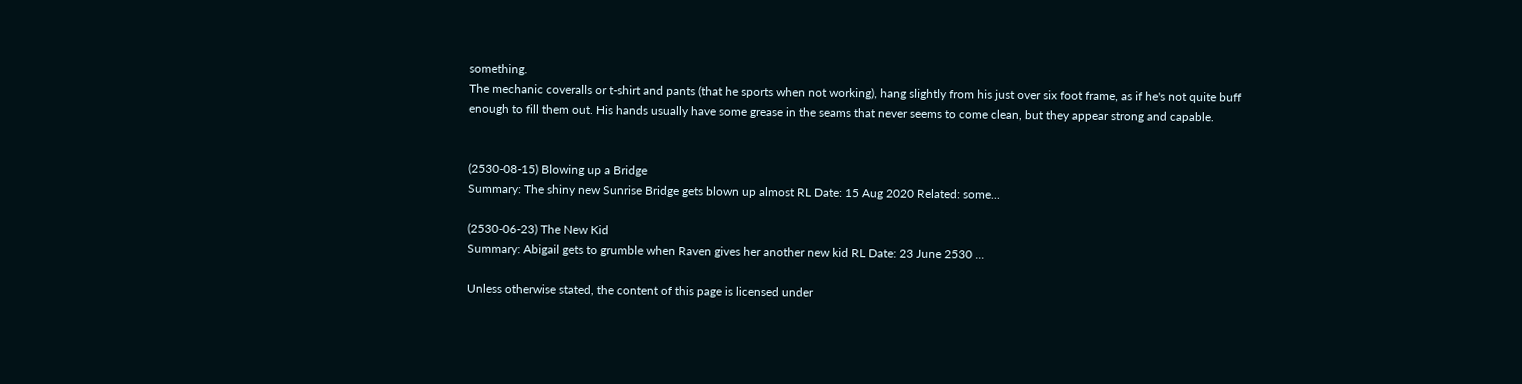something.
The mechanic coveralls or t-shirt and pants (that he sports when not working), hang slightly from his just over six foot frame, as if he's not quite buff enough to fill them out. His hands usually have some grease in the seams that never seems to come clean, but they appear strong and capable.


(2530-08-15) Blowing up a Bridge
Summary: The shiny new Sunrise Bridge gets blown up almost RL Date: 15 Aug 2020 Related: some...

(2530-06-23) The New Kid
Summary: Abigail gets to grumble when Raven gives her another new kid RL Date: 23 June 2530 ...

Unless otherwise stated, the content of this page is licensed under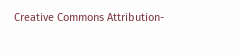Creative Commons Attribution-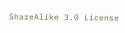ShareAlike 3.0 License